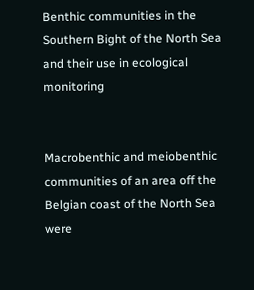Benthic communities in the Southern Bight of the North Sea and their use in ecological monitoring


Macrobenthic and meiobenthic communities of an area off the Belgian coast of the North Sea were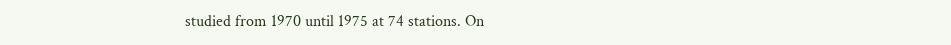studied from 1970 until 1975 at 74 stations. On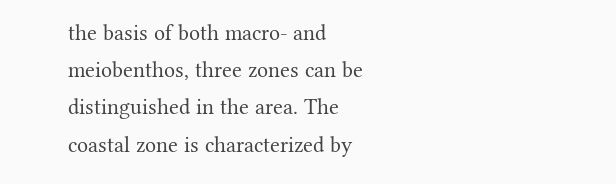the basis of both macro- and meiobenthos, three zones can be distinguished in the area. The coastal zone is characterized by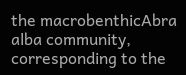the macrobenthicAbra alba community, corresponding to the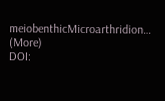meiobenthicMicroarthridion… (More)
DOI: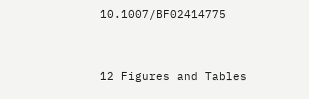10.1007/BF02414775


12 Figures and Tables